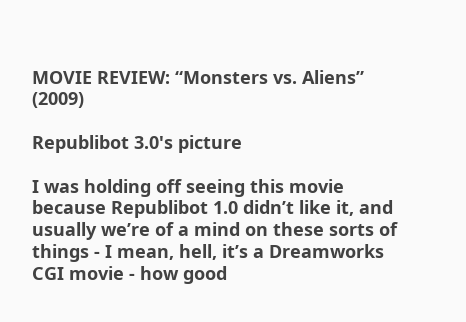MOVIE REVIEW: “Monsters vs. Aliens” (2009)

Republibot 3.0's picture

I was holding off seeing this movie because Republibot 1.0 didn’t like it, and usually we’re of a mind on these sorts of things - I mean, hell, it’s a Dreamworks CGI movie - how good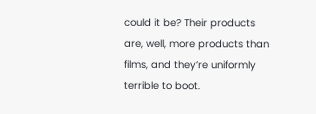could it be? Their products are, well, more products than films, and they’re uniformly terrible to boot.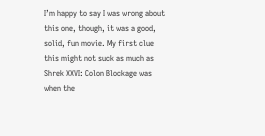I’m happy to say I was wrong about this one, though, it was a good, solid, fun movie. My first clue this might not suck as much as Shrek XXVI: Colon Blockage was when the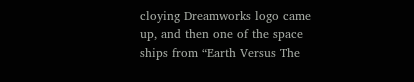cloying Dreamworks logo came up, and then one of the space ships from “Earth Versus The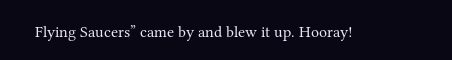Flying Saucers” came by and blew it up. Hooray!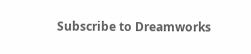Subscribe to Dreamworks